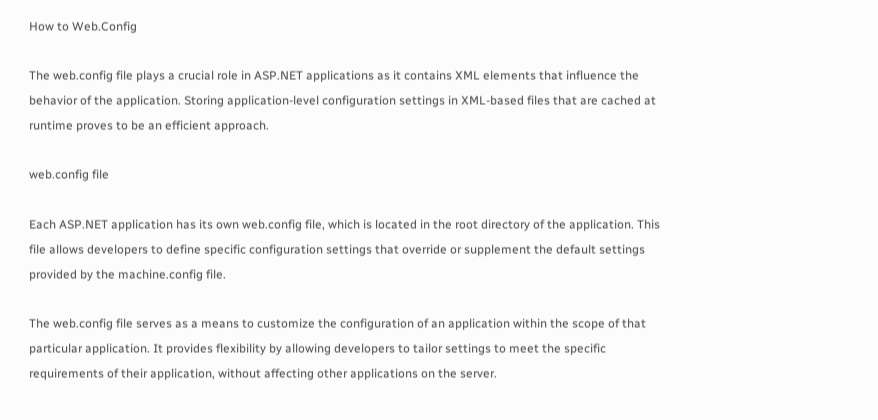How to Web.Config

The web.config file plays a crucial role in ASP.NET applications as it contains XML elements that influence the behavior of the application. Storing application-level configuration settings in XML-based files that are cached at runtime proves to be an efficient approach.

web.config file

Each ASP.NET application has its own web.config file, which is located in the root directory of the application. This file allows developers to define specific configuration settings that override or supplement the default settings provided by the machine.config file.

The web.config file serves as a means to customize the configuration of an application within the scope of that particular application. It provides flexibility by allowing developers to tailor settings to meet the specific requirements of their application, without affecting other applications on the server.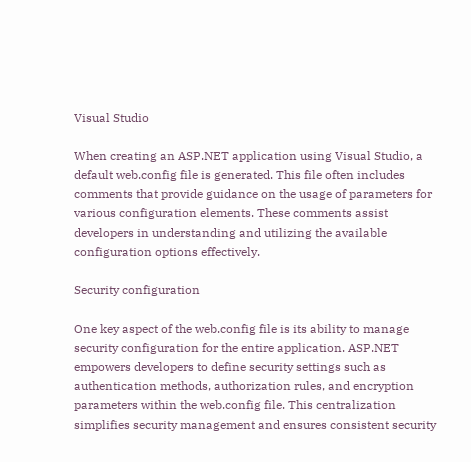Visual Studio

When creating an ASP.NET application using Visual Studio, a default web.config file is generated. This file often includes comments that provide guidance on the usage of parameters for various configuration elements. These comments assist developers in understanding and utilizing the available configuration options effectively.

Security configuration

One key aspect of the web.config file is its ability to manage security configuration for the entire application. ASP.NET empowers developers to define security settings such as authentication methods, authorization rules, and encryption parameters within the web.config file. This centralization simplifies security management and ensures consistent security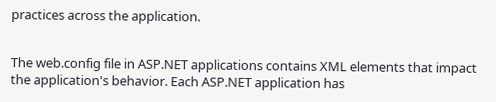practices across the application.


The web.config file in ASP.NET applications contains XML elements that impact the application's behavior. Each ASP.NET application has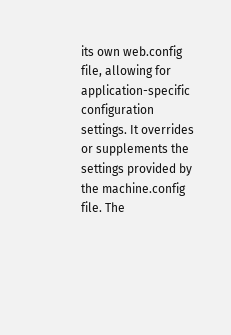its own web.config file, allowing for application-specific configuration settings. It overrides or supplements the settings provided by the machine.config file. The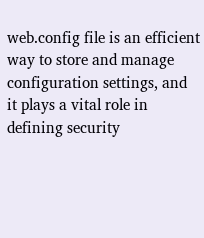web.config file is an efficient way to store and manage configuration settings, and it plays a vital role in defining security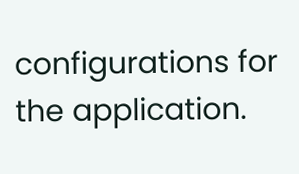configurations for the application.